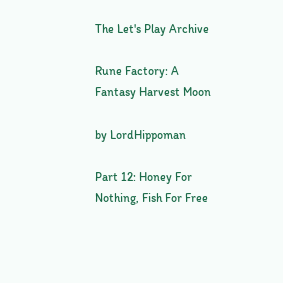The Let's Play Archive

Rune Factory: A Fantasy Harvest Moon

by LordHippoman

Part 12: Honey For Nothing, Fish For Free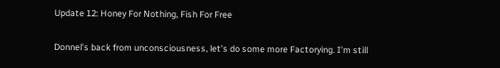Update 12: Honey For Nothing, Fish For Free

Donnel’s back from unconsciousness, let’s do some more Factorying. I’m still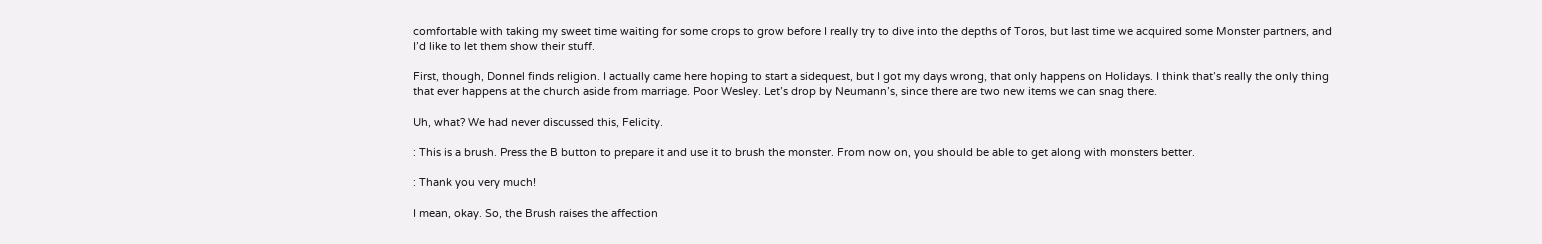comfortable with taking my sweet time waiting for some crops to grow before I really try to dive into the depths of Toros, but last time we acquired some Monster partners, and I’d like to let them show their stuff.

First, though, Donnel finds religion. I actually came here hoping to start a sidequest, but I got my days wrong, that only happens on Holidays. I think that’s really the only thing that ever happens at the church aside from marriage. Poor Wesley. Let’s drop by Neumann’s, since there are two new items we can snag there.

Uh, what? We had never discussed this, Felicity.

: This is a brush. Press the B button to prepare it and use it to brush the monster. From now on, you should be able to get along with monsters better.

: Thank you very much!

I mean, okay. So, the Brush raises the affection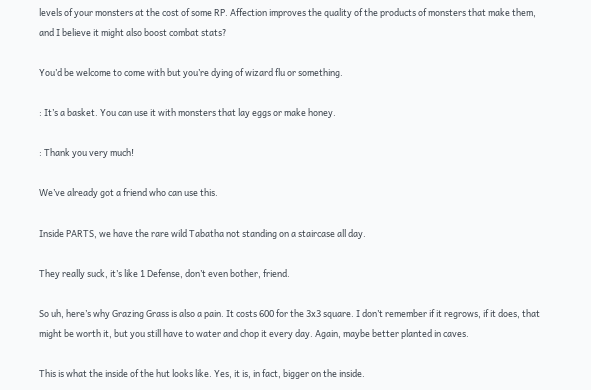levels of your monsters at the cost of some RP. Affection improves the quality of the products of monsters that make them, and I believe it might also boost combat stats?

You’d be welcome to come with but you’re dying of wizard flu or something.

: It’s a basket. You can use it with monsters that lay eggs or make honey.

: Thank you very much!

We’ve already got a friend who can use this.

Inside PARTS, we have the rare wild Tabatha not standing on a staircase all day.

They really suck, it’s like 1 Defense, don’t even bother, friend.

So uh, here’s why Grazing Grass is also a pain. It costs 600 for the 3x3 square. I don’t remember if it regrows, if it does, that might be worth it, but you still have to water and chop it every day. Again, maybe better planted in caves.

This is what the inside of the hut looks like. Yes, it is, in fact, bigger on the inside.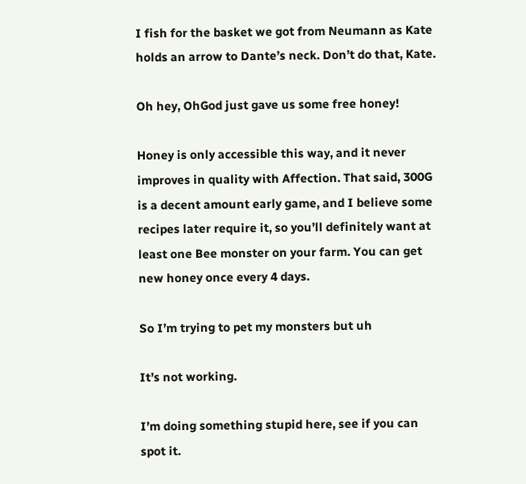I fish for the basket we got from Neumann as Kate holds an arrow to Dante’s neck. Don’t do that, Kate.

Oh hey, OhGod just gave us some free honey!

Honey is only accessible this way, and it never improves in quality with Affection. That said, 300G is a decent amount early game, and I believe some recipes later require it, so you’ll definitely want at least one Bee monster on your farm. You can get new honey once every 4 days.

So I’m trying to pet my monsters but uh

It’s not working.

I’m doing something stupid here, see if you can spot it.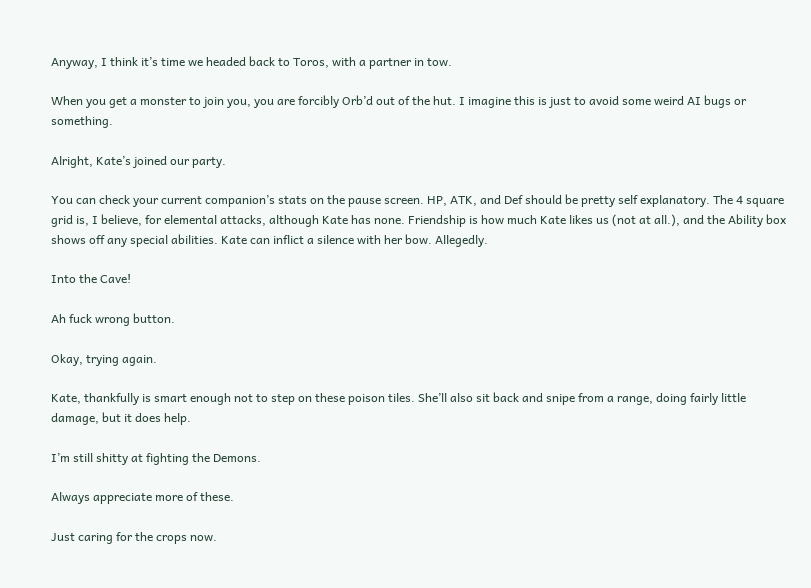Anyway, I think it’s time we headed back to Toros, with a partner in tow.

When you get a monster to join you, you are forcibly Orb’d out of the hut. I imagine this is just to avoid some weird AI bugs or something.

Alright, Kate’s joined our party.

You can check your current companion’s stats on the pause screen. HP, ATK, and Def should be pretty self explanatory. The 4 square grid is, I believe, for elemental attacks, although Kate has none. Friendship is how much Kate likes us (not at all.), and the Ability box shows off any special abilities. Kate can inflict a silence with her bow. Allegedly.

Into the Cave!

Ah fuck wrong button.

Okay, trying again.

Kate, thankfully is smart enough not to step on these poison tiles. She’ll also sit back and snipe from a range, doing fairly little damage, but it does help.

I’m still shitty at fighting the Demons.

Always appreciate more of these.

Just caring for the crops now.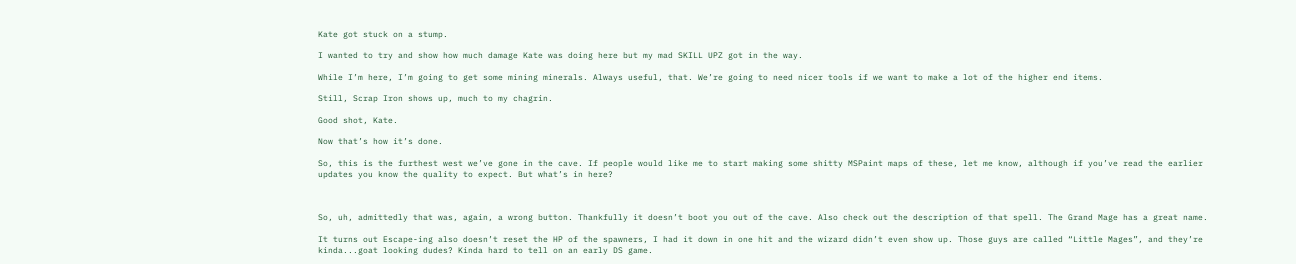Kate got stuck on a stump.

I wanted to try and show how much damage Kate was doing here but my mad SKILL UPZ got in the way.

While I’m here, I’m going to get some mining minerals. Always useful, that. We’re going to need nicer tools if we want to make a lot of the higher end items.

Still, Scrap Iron shows up, much to my chagrin.

Good shot, Kate.

Now that’s how it’s done.

So, this is the furthest west we’ve gone in the cave. If people would like me to start making some shitty MSPaint maps of these, let me know, although if you’ve read the earlier updates you know the quality to expect. But what’s in here?



So, uh, admittedly that was, again, a wrong button. Thankfully it doesn’t boot you out of the cave. Also check out the description of that spell. The Grand Mage has a great name.

It turns out Escape-ing also doesn’t reset the HP of the spawners, I had it down in one hit and the wizard didn’t even show up. Those guys are called “Little Mages”, and they’re kinda...goat looking dudes? Kinda hard to tell on an early DS game.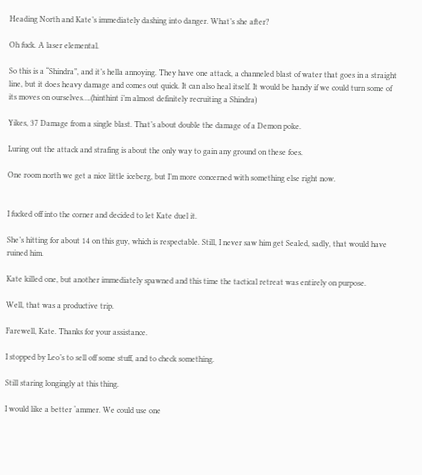Heading North and Kate’s immediately dashing into danger. What’s she after?

Oh fuck. A laser elemental.

So this is a “Shindra”, and it’s hella annoying. They have one attack, a channeled blast of water that goes in a straight line, but it does heavy damage and comes out quick. It can also heal itself. It would be handy if we could turn some of its moves on ourselves….(hinthint i’m almost definitely recruiting a Shindra)

Yikes, 37 Damage from a single blast. That’s about double the damage of a Demon poke.

Luring out the attack and strafing is about the only way to gain any ground on these foes.

One room north we get a nice little iceberg, but I’m more concerned with something else right now.


I fucked off into the corner and decided to let Kate duel it.

She’s hitting for about 14 on this guy, which is respectable. Still, I never saw him get Sealed, sadly, that would have ruined him.

Kate killed one, but another immediately spawned and this time the tactical retreat was entirely on purpose.

Well, that was a productive trip.

Farewell, Kate. Thanks for your assistance.

I stopped by Leo’s to sell off some stuff, and to check something.

Still staring longingly at this thing.

I would like a better ‘ammer. We could use one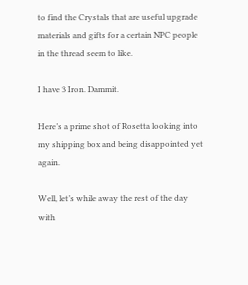to find the Crystals that are useful upgrade materials and gifts for a certain NPC people in the thread seem to like.

I have 3 Iron. Dammit.

Here’s a prime shot of Rosetta looking into my shipping box and being disappointed yet again.

Well, let’s while away the rest of the day with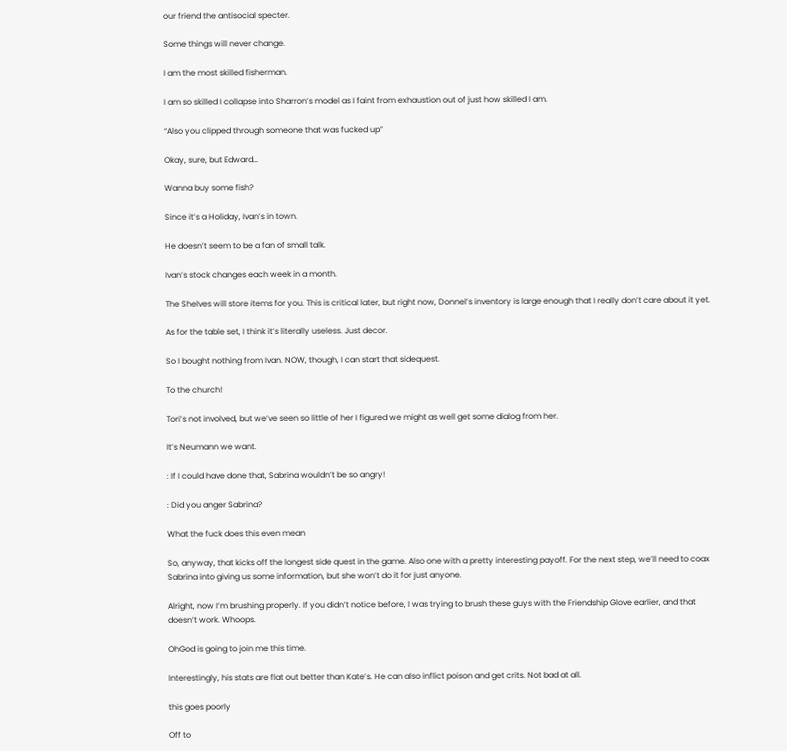our friend the antisocial specter.

Some things will never change.

I am the most skilled fisherman.

I am so skilled I collapse into Sharron’s model as I faint from exhaustion out of just how skilled I am.

“Also you clipped through someone that was fucked up”

Okay, sure, but Edward…

Wanna buy some fish?

Since it’s a Holiday, Ivan’s in town.

He doesn’t seem to be a fan of small talk.

Ivan’s stock changes each week in a month.

The Shelves will store items for you. This is critical later, but right now, Donnel’s inventory is large enough that I really don’t care about it yet.

As for the table set, I think it’s literally useless. Just decor.

So I bought nothing from Ivan. NOW, though, I can start that sidequest.

To the church!

Tori’s not involved, but we’ve seen so little of her I figured we might as well get some dialog from her.

It’s Neumann we want.

: If I could have done that, Sabrina wouldn’t be so angry!

: Did you anger Sabrina?

What the fuck does this even mean

So, anyway, that kicks off the longest side quest in the game. Also one with a pretty interesting payoff. For the next step, we’ll need to coax Sabrina into giving us some information, but she won’t do it for just anyone.

Alright, now I’m brushing properly. If you didn’t notice before, I was trying to brush these guys with the Friendship Glove earlier, and that doesn’t work. Whoops.

OhGod is going to join me this time.

Interestingly, his stats are flat out better than Kate’s. He can also inflict poison and get crits. Not bad at all.

this goes poorly

Off to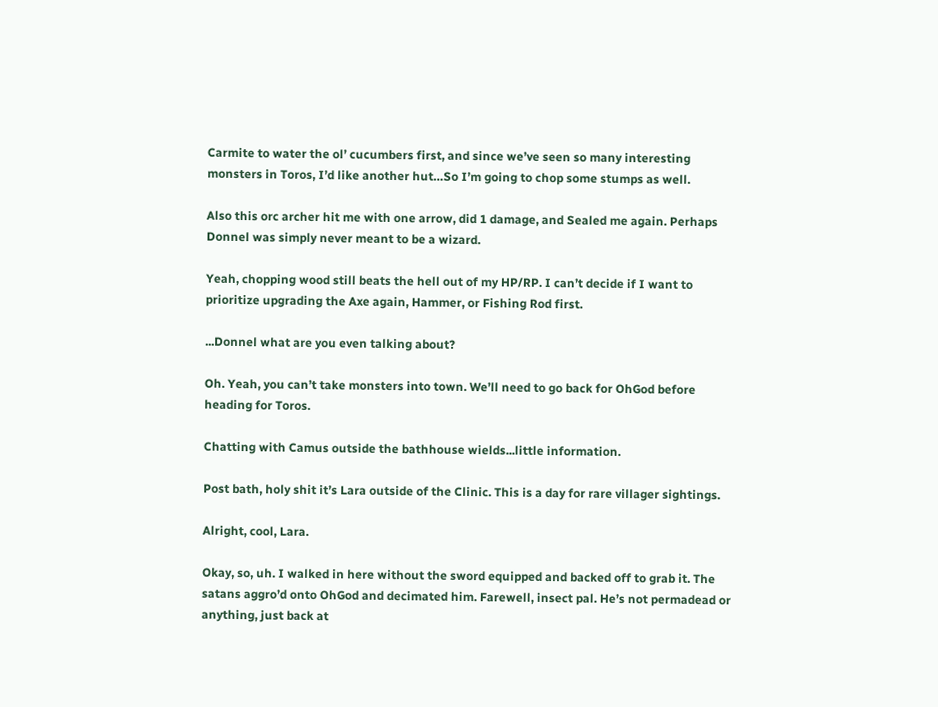Carmite to water the ol’ cucumbers first, and since we’ve seen so many interesting monsters in Toros, I’d like another hut…So I’m going to chop some stumps as well.

Also this orc archer hit me with one arrow, did 1 damage, and Sealed me again. Perhaps Donnel was simply never meant to be a wizard.

Yeah, chopping wood still beats the hell out of my HP/RP. I can’t decide if I want to prioritize upgrading the Axe again, Hammer, or Fishing Rod first.

...Donnel what are you even talking about?

Oh. Yeah, you can’t take monsters into town. We’ll need to go back for OhGod before heading for Toros.

Chatting with Camus outside the bathhouse wields...little information.

Post bath, holy shit it’s Lara outside of the Clinic. This is a day for rare villager sightings.

Alright, cool, Lara.

Okay, so, uh. I walked in here without the sword equipped and backed off to grab it. The satans aggro’d onto OhGod and decimated him. Farewell, insect pal. He’s not permadead or anything, just back at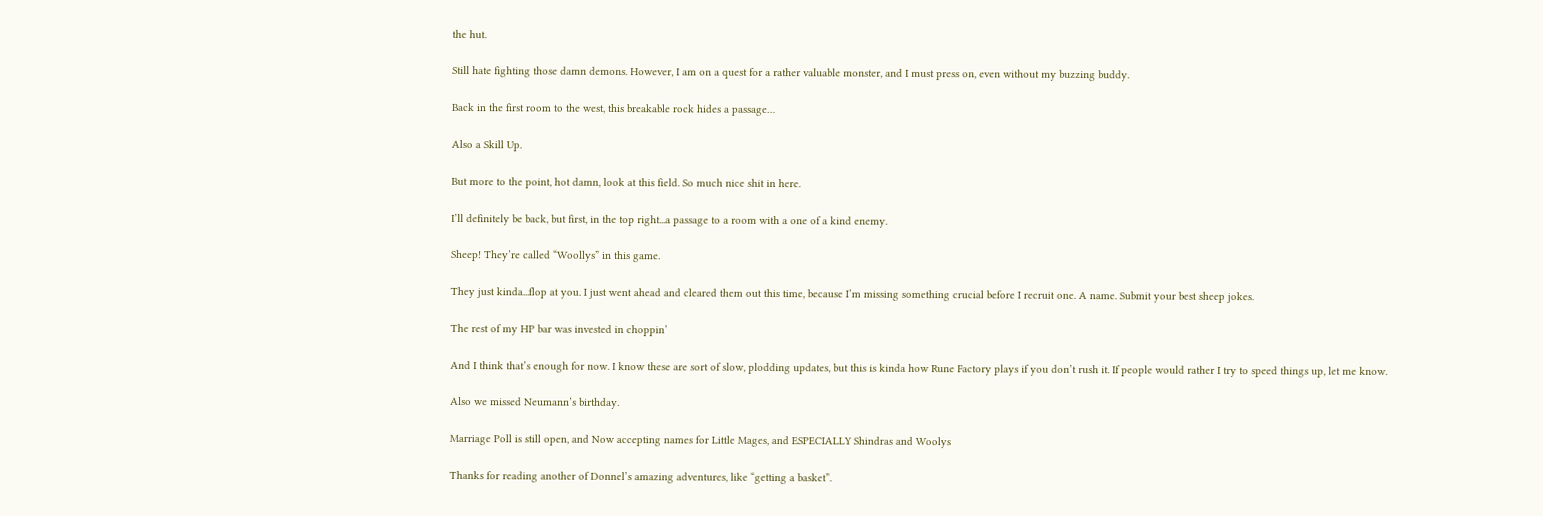the hut.

Still hate fighting those damn demons. However, I am on a quest for a rather valuable monster, and I must press on, even without my buzzing buddy.

Back in the first room to the west, this breakable rock hides a passage…

Also a Skill Up.

But more to the point, hot damn, look at this field. So much nice shit in here.

I’ll definitely be back, but first, in the top right...a passage to a room with a one of a kind enemy.

Sheep! They’re called “Woollys” in this game.

They just kinda...flop at you. I just went ahead and cleared them out this time, because I’m missing something crucial before I recruit one. A name. Submit your best sheep jokes.

The rest of my HP bar was invested in choppin’

And I think that’s enough for now. I know these are sort of slow, plodding updates, but this is kinda how Rune Factory plays if you don’t rush it. If people would rather I try to speed things up, let me know.

Also we missed Neumann’s birthday.

Marriage Poll is still open, and Now accepting names for Little Mages, and ESPECIALLY Shindras and Woolys

Thanks for reading another of Donnel’s amazing adventures, like “getting a basket”.